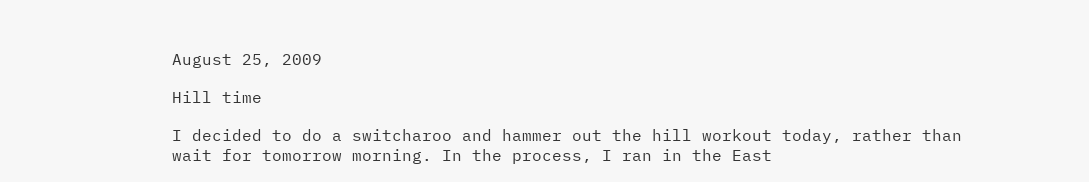August 25, 2009

Hill time

I decided to do a switcharoo and hammer out the hill workout today, rather than wait for tomorrow morning. In the process, I ran in the East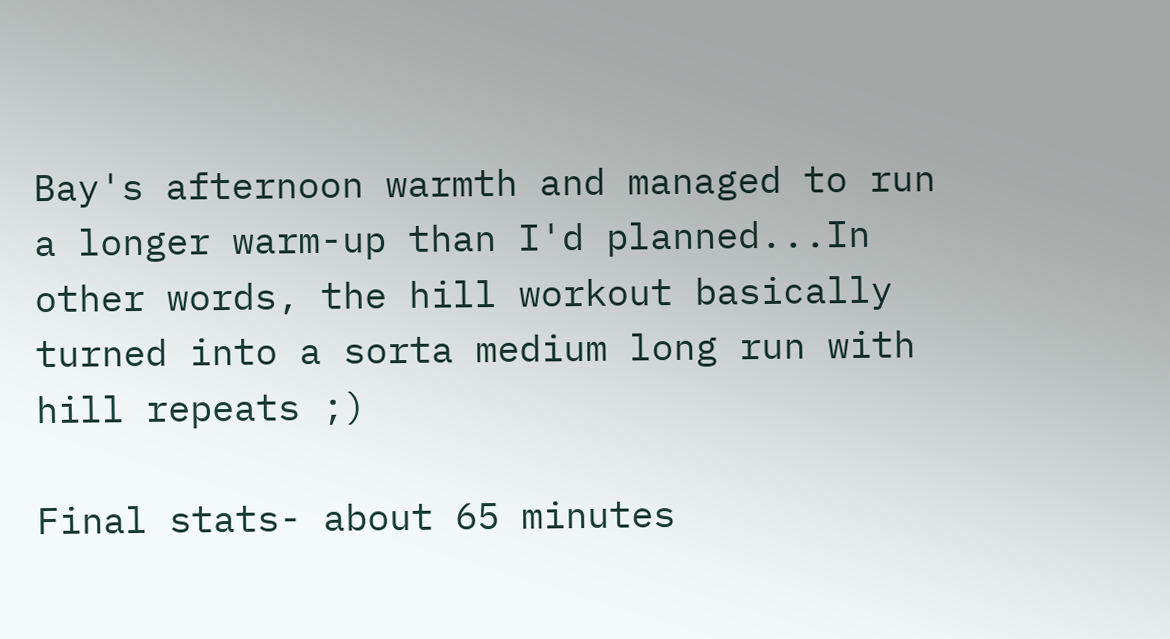Bay's afternoon warmth and managed to run a longer warm-up than I'd planned...In other words, the hill workout basically turned into a sorta medium long run with hill repeats ;)

Final stats- about 65 minutes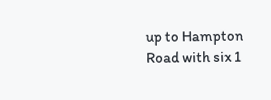up to Hampton Road with six 1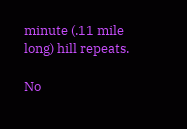minute (.11 mile long) hill repeats.

No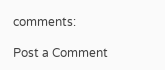comments:

Post a Comment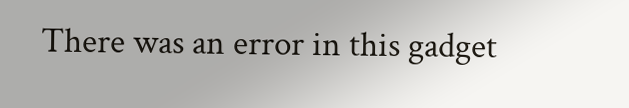There was an error in this gadget